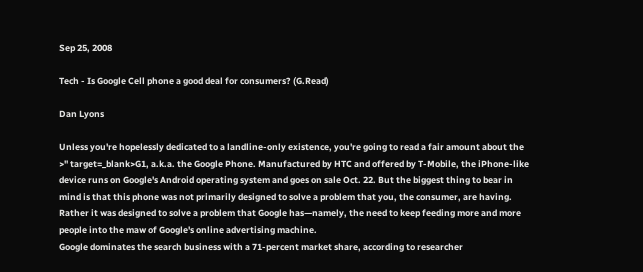Sep 25, 2008

Tech - Is Google Cell phone a good deal for consumers? (G.Read)

Dan Lyons

Unless you're hopelessly dedicated to a landline-only existence, you're going to read a fair amount about the >" target=_blank>G1, a.k.a. the Google Phone. Manufactured by HTC and offered by T-Mobile, the iPhone-like device runs on Google's Android operating system and goes on sale Oct. 22. But the biggest thing to bear in mind is that this phone was not primarily designed to solve a problem that you, the consumer, are having. Rather it was designed to solve a problem that Google has—namely, the need to keep feeding more and more people into the maw of Google's online advertising machine.
Google dominates the search business with a 71-percent market share, according to researcher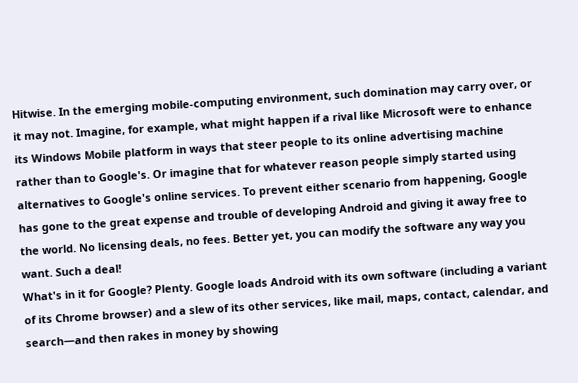Hitwise. In the emerging mobile-computing environment, such domination may carry over, or it may not. Imagine, for example, what might happen if a rival like Microsoft were to enhance its Windows Mobile platform in ways that steer people to its online advertising machine rather than to Google's. Or imagine that for whatever reason people simply started using alternatives to Google's online services. To prevent either scenario from happening, Google has gone to the great expense and trouble of developing Android and giving it away free to the world. No licensing deals, no fees. Better yet, you can modify the software any way you want. Such a deal!
What's in it for Google? Plenty. Google loads Android with its own software (including a variant of its Chrome browser) and a slew of its other services, like mail, maps, contact, calendar, and search—and then rakes in money by showing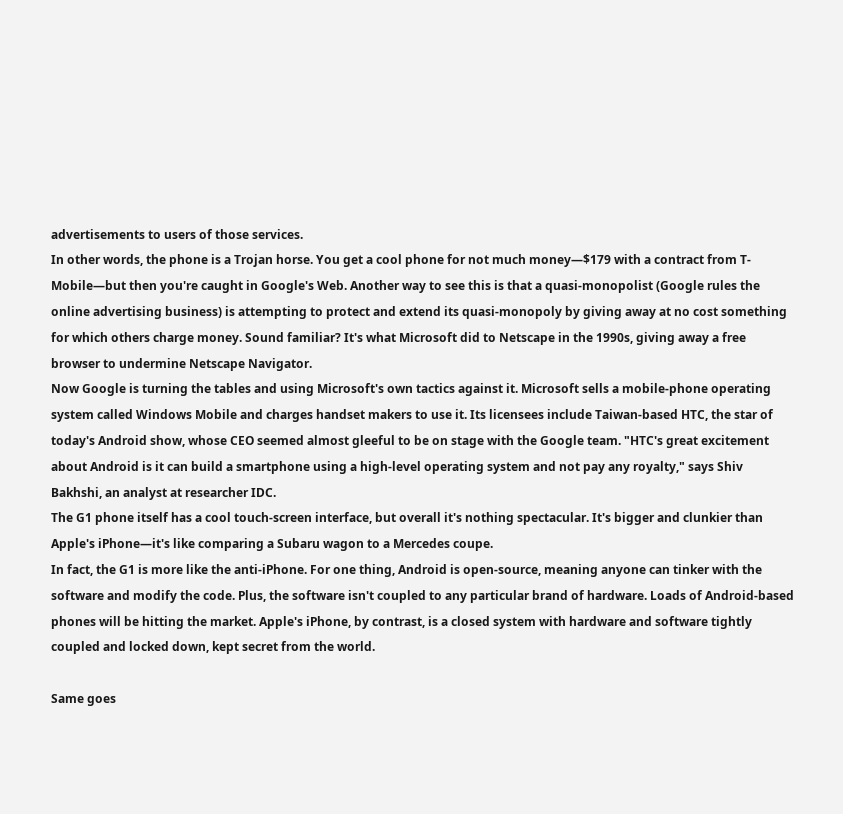advertisements to users of those services.
In other words, the phone is a Trojan horse. You get a cool phone for not much money—$179 with a contract from T-Mobile—but then you're caught in Google's Web. Another way to see this is that a quasi-monopolist (Google rules the online advertising business) is attempting to protect and extend its quasi-monopoly by giving away at no cost something for which others charge money. Sound familiar? It's what Microsoft did to Netscape in the 1990s, giving away a free browser to undermine Netscape Navigator.
Now Google is turning the tables and using Microsoft's own tactics against it. Microsoft sells a mobile-phone operating system called Windows Mobile and charges handset makers to use it. Its licensees include Taiwan-based HTC, the star of today's Android show, whose CEO seemed almost gleeful to be on stage with the Google team. "HTC's great excitement about Android is it can build a smartphone using a high-level operating system and not pay any royalty," says Shiv Bakhshi, an analyst at researcher IDC.
The G1 phone itself has a cool touch-screen interface, but overall it's nothing spectacular. It's bigger and clunkier than Apple's iPhone—it's like comparing a Subaru wagon to a Mercedes coupe.
In fact, the G1 is more like the anti-iPhone. For one thing, Android is open-source, meaning anyone can tinker with the software and modify the code. Plus, the software isn't coupled to any particular brand of hardware. Loads of Android-based phones will be hitting the market. Apple's iPhone, by contrast, is a closed system with hardware and software tightly coupled and locked down, kept secret from the world.

Same goes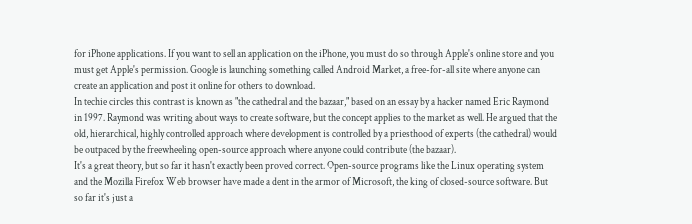for iPhone applications. If you want to sell an application on the iPhone, you must do so through Apple's online store and you must get Apple's permission. Google is launching something called Android Market, a free-for-all site where anyone can create an application and post it online for others to download.
In techie circles this contrast is known as "the cathedral and the bazaar," based on an essay by a hacker named Eric Raymond in 1997. Raymond was writing about ways to create software, but the concept applies to the market as well. He argued that the old, hierarchical, highly controlled approach where development is controlled by a priesthood of experts (the cathedral) would be outpaced by the freewheeling open-source approach where anyone could contribute (the bazaar).
It's a great theory, but so far it hasn't exactly been proved correct. Open-source programs like the Linux operating system and the Mozilla Firefox Web browser have made a dent in the armor of Microsoft, the king of closed-source software. But so far it's just a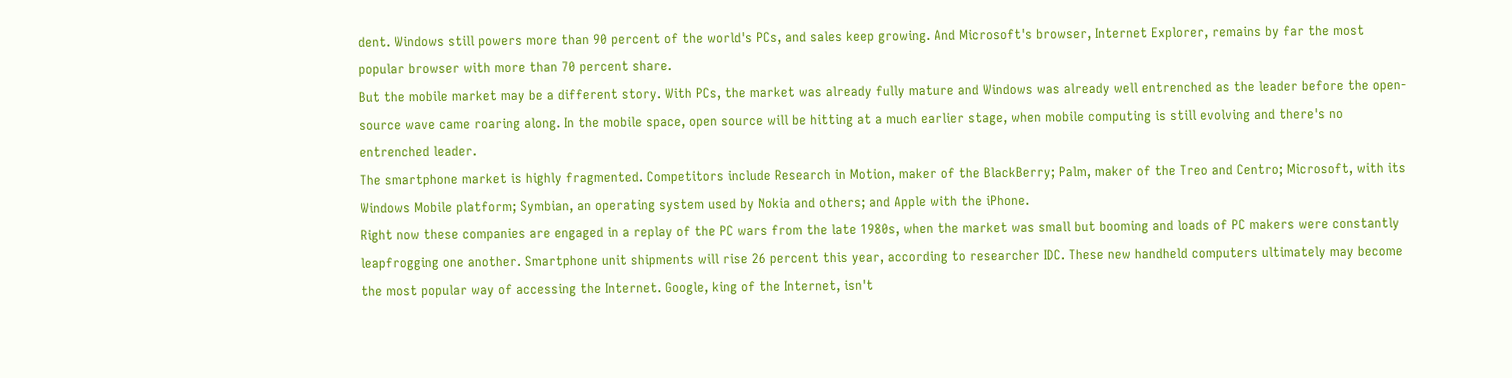dent. Windows still powers more than 90 percent of the world's PCs, and sales keep growing. And Microsoft's browser, Internet Explorer, remains by far the most popular browser with more than 70 percent share.
But the mobile market may be a different story. With PCs, the market was already fully mature and Windows was already well entrenched as the leader before the open-source wave came roaring along. In the mobile space, open source will be hitting at a much earlier stage, when mobile computing is still evolving and there's no entrenched leader.
The smartphone market is highly fragmented. Competitors include Research in Motion, maker of the BlackBerry; Palm, maker of the Treo and Centro; Microsoft, with its Windows Mobile platform; Symbian, an operating system used by Nokia and others; and Apple with the iPhone.
Right now these companies are engaged in a replay of the PC wars from the late 1980s, when the market was small but booming and loads of PC makers were constantly leapfrogging one another. Smartphone unit shipments will rise 26 percent this year, according to researcher IDC. These new handheld computers ultimately may become the most popular way of accessing the Internet. Google, king of the Internet, isn't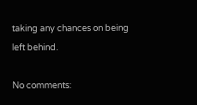taking any chances on being left behind.

No comments: